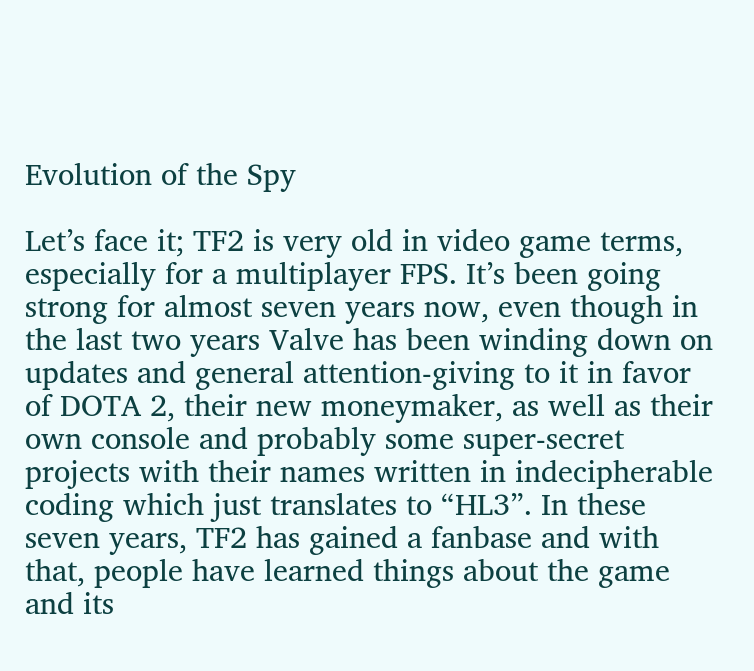Evolution of the Spy

Let’s face it; TF2 is very old in video game terms, especially for a multiplayer FPS. It’s been going strong for almost seven years now, even though in the last two years Valve has been winding down on updates and general attention-giving to it in favor of DOTA 2, their new moneymaker, as well as their own console and probably some super-secret projects with their names written in indecipherable coding which just translates to “HL3”. In these seven years, TF2 has gained a fanbase and with that, people have learned things about the game and its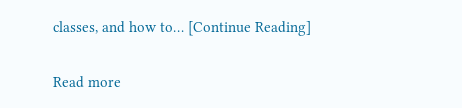classes, and how to… [Continue Reading]

Read more